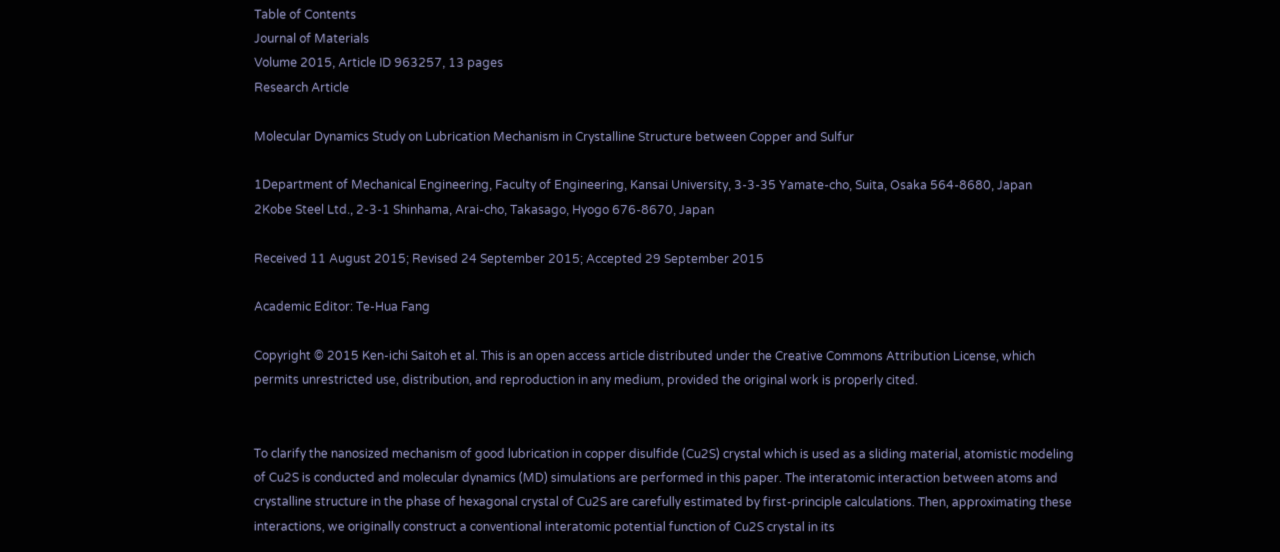Table of Contents
Journal of Materials
Volume 2015, Article ID 963257, 13 pages
Research Article

Molecular Dynamics Study on Lubrication Mechanism in Crystalline Structure between Copper and Sulfur

1Department of Mechanical Engineering, Faculty of Engineering, Kansai University, 3-3-35 Yamate-cho, Suita, Osaka 564-8680, Japan
2Kobe Steel Ltd., 2-3-1 Shinhama, Arai-cho, Takasago, Hyogo 676-8670, Japan

Received 11 August 2015; Revised 24 September 2015; Accepted 29 September 2015

Academic Editor: Te-Hua Fang

Copyright © 2015 Ken-ichi Saitoh et al. This is an open access article distributed under the Creative Commons Attribution License, which permits unrestricted use, distribution, and reproduction in any medium, provided the original work is properly cited.


To clarify the nanosized mechanism of good lubrication in copper disulfide (Cu2S) crystal which is used as a sliding material, atomistic modeling of Cu2S is conducted and molecular dynamics (MD) simulations are performed in this paper. The interatomic interaction between atoms and crystalline structure in the phase of hexagonal crystal of Cu2S are carefully estimated by first-principle calculations. Then, approximating these interactions, we originally construct a conventional interatomic potential function of Cu2S crystal in its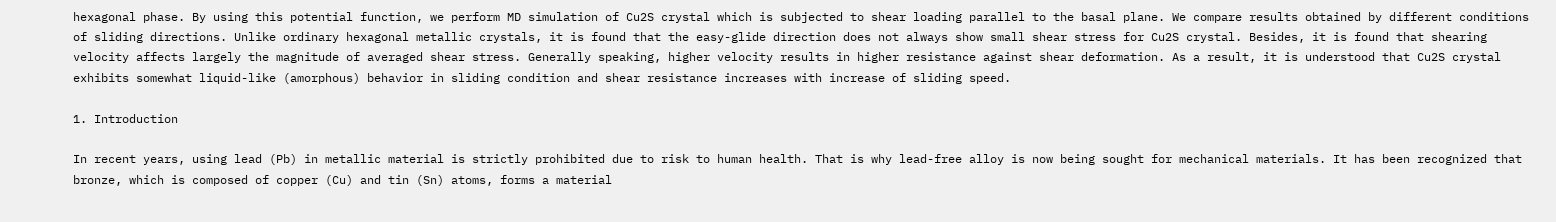hexagonal phase. By using this potential function, we perform MD simulation of Cu2S crystal which is subjected to shear loading parallel to the basal plane. We compare results obtained by different conditions of sliding directions. Unlike ordinary hexagonal metallic crystals, it is found that the easy-glide direction does not always show small shear stress for Cu2S crystal. Besides, it is found that shearing velocity affects largely the magnitude of averaged shear stress. Generally speaking, higher velocity results in higher resistance against shear deformation. As a result, it is understood that Cu2S crystal exhibits somewhat liquid-like (amorphous) behavior in sliding condition and shear resistance increases with increase of sliding speed.

1. Introduction

In recent years, using lead (Pb) in metallic material is strictly prohibited due to risk to human health. That is why lead-free alloy is now being sought for mechanical materials. It has been recognized that bronze, which is composed of copper (Cu) and tin (Sn) atoms, forms a material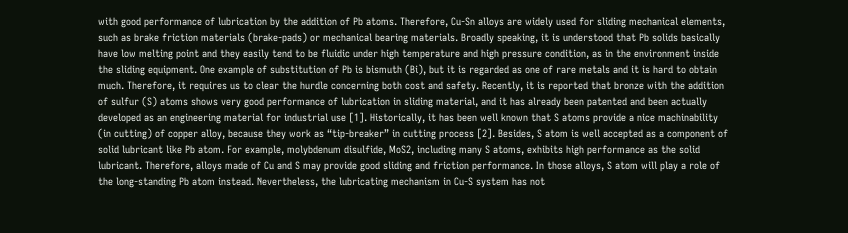with good performance of lubrication by the addition of Pb atoms. Therefore, Cu-Sn alloys are widely used for sliding mechanical elements, such as brake friction materials (brake-pads) or mechanical bearing materials. Broadly speaking, it is understood that Pb solids basically have low melting point and they easily tend to be fluidic under high temperature and high pressure condition, as in the environment inside the sliding equipment. One example of substitution of Pb is bismuth (Bi), but it is regarded as one of rare metals and it is hard to obtain much. Therefore, it requires us to clear the hurdle concerning both cost and safety. Recently, it is reported that bronze with the addition of sulfur (S) atoms shows very good performance of lubrication in sliding material, and it has already been patented and been actually developed as an engineering material for industrial use [1]. Historically, it has been well known that S atoms provide a nice machinability (in cutting) of copper alloy, because they work as “tip-breaker” in cutting process [2]. Besides, S atom is well accepted as a component of solid lubricant like Pb atom. For example, molybdenum disulfide, MoS2, including many S atoms, exhibits high performance as the solid lubricant. Therefore, alloys made of Cu and S may provide good sliding and friction performance. In those alloys, S atom will play a role of the long-standing Pb atom instead. Nevertheless, the lubricating mechanism in Cu-S system has not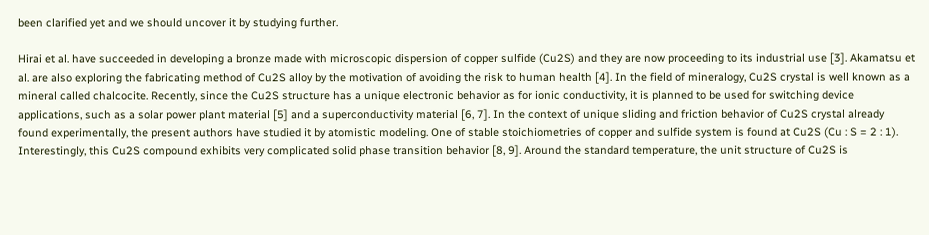been clarified yet and we should uncover it by studying further.

Hirai et al. have succeeded in developing a bronze made with microscopic dispersion of copper sulfide (Cu2S) and they are now proceeding to its industrial use [3]. Akamatsu et al. are also exploring the fabricating method of Cu2S alloy by the motivation of avoiding the risk to human health [4]. In the field of mineralogy, Cu2S crystal is well known as a mineral called chalcocite. Recently, since the Cu2S structure has a unique electronic behavior as for ionic conductivity, it is planned to be used for switching device applications, such as a solar power plant material [5] and a superconductivity material [6, 7]. In the context of unique sliding and friction behavior of Cu2S crystal already found experimentally, the present authors have studied it by atomistic modeling. One of stable stoichiometries of copper and sulfide system is found at Cu2S (Cu : S = 2 : 1). Interestingly, this Cu2S compound exhibits very complicated solid phase transition behavior [8, 9]. Around the standard temperature, the unit structure of Cu2S is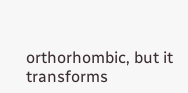orthorhombic, but it transforms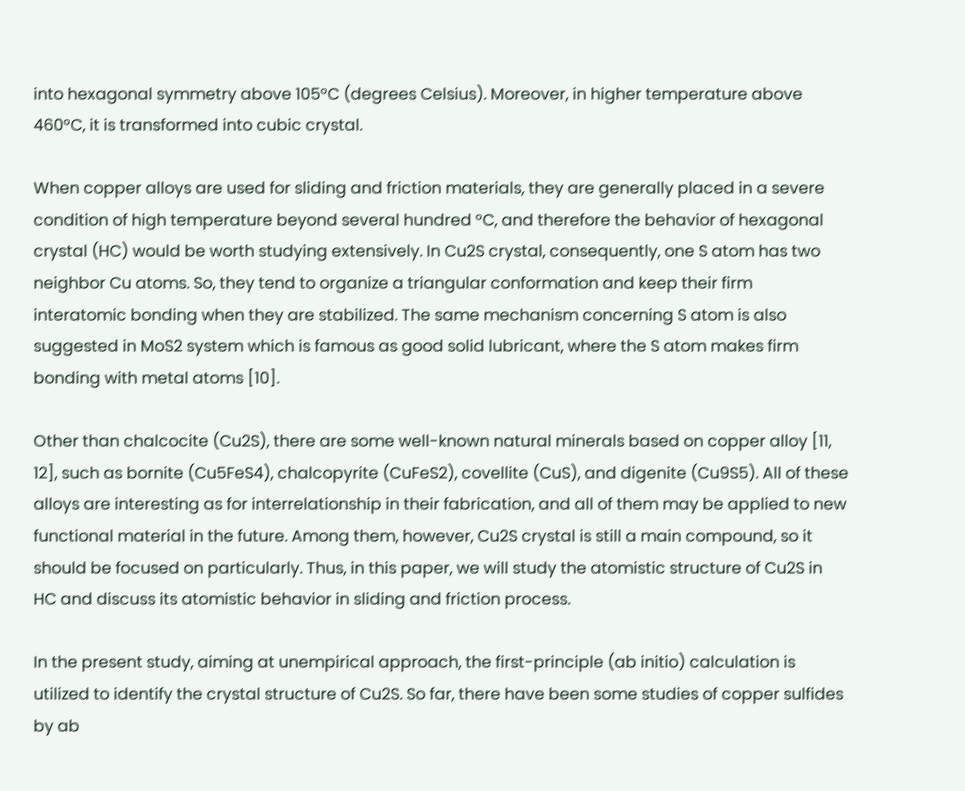into hexagonal symmetry above 105°C (degrees Celsius). Moreover, in higher temperature above 460°C, it is transformed into cubic crystal.

When copper alloys are used for sliding and friction materials, they are generally placed in a severe condition of high temperature beyond several hundred °C, and therefore the behavior of hexagonal crystal (HC) would be worth studying extensively. In Cu2S crystal, consequently, one S atom has two neighbor Cu atoms. So, they tend to organize a triangular conformation and keep their firm interatomic bonding when they are stabilized. The same mechanism concerning S atom is also suggested in MoS2 system which is famous as good solid lubricant, where the S atom makes firm bonding with metal atoms [10].

Other than chalcocite (Cu2S), there are some well-known natural minerals based on copper alloy [11, 12], such as bornite (Cu5FeS4), chalcopyrite (CuFeS2), covellite (CuS), and digenite (Cu9S5). All of these alloys are interesting as for interrelationship in their fabrication, and all of them may be applied to new functional material in the future. Among them, however, Cu2S crystal is still a main compound, so it should be focused on particularly. Thus, in this paper, we will study the atomistic structure of Cu2S in HC and discuss its atomistic behavior in sliding and friction process.

In the present study, aiming at unempirical approach, the first-principle (ab initio) calculation is utilized to identify the crystal structure of Cu2S. So far, there have been some studies of copper sulfides by ab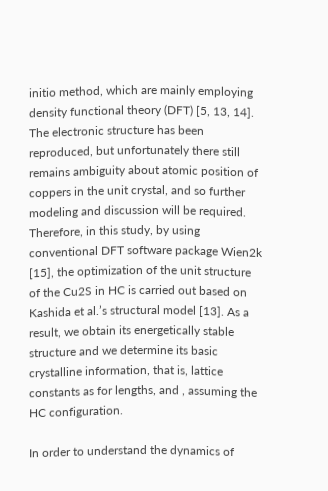initio method, which are mainly employing density functional theory (DFT) [5, 13, 14]. The electronic structure has been reproduced, but unfortunately there still remains ambiguity about atomic position of coppers in the unit crystal, and so further modeling and discussion will be required. Therefore, in this study, by using conventional DFT software package Wien2k [15], the optimization of the unit structure of the Cu2S in HC is carried out based on Kashida et al.’s structural model [13]. As a result, we obtain its energetically stable structure and we determine its basic crystalline information, that is, lattice constants as for lengths, and , assuming the HC configuration.

In order to understand the dynamics of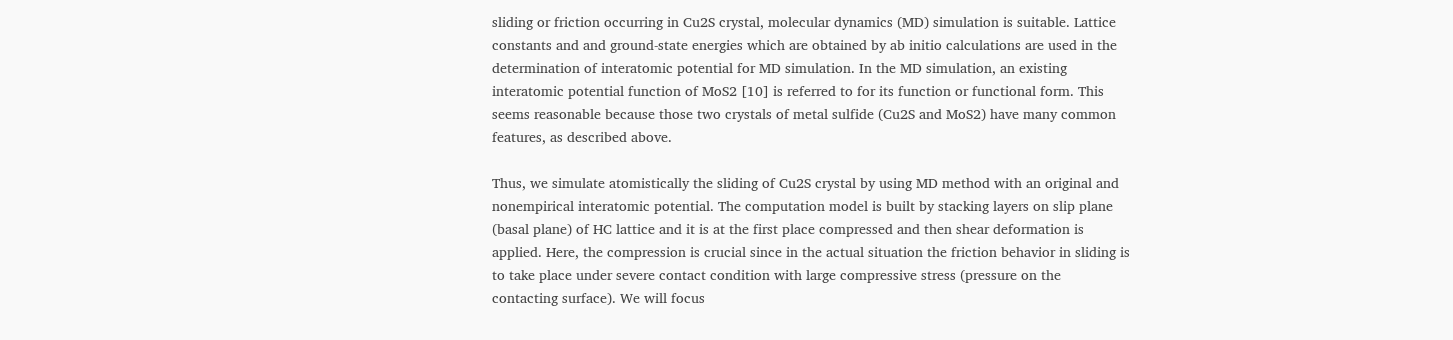sliding or friction occurring in Cu2S crystal, molecular dynamics (MD) simulation is suitable. Lattice constants and and ground-state energies which are obtained by ab initio calculations are used in the determination of interatomic potential for MD simulation. In the MD simulation, an existing interatomic potential function of MoS2 [10] is referred to for its function or functional form. This seems reasonable because those two crystals of metal sulfide (Cu2S and MoS2) have many common features, as described above.

Thus, we simulate atomistically the sliding of Cu2S crystal by using MD method with an original and nonempirical interatomic potential. The computation model is built by stacking layers on slip plane (basal plane) of HC lattice and it is at the first place compressed and then shear deformation is applied. Here, the compression is crucial since in the actual situation the friction behavior in sliding is to take place under severe contact condition with large compressive stress (pressure on the contacting surface). We will focus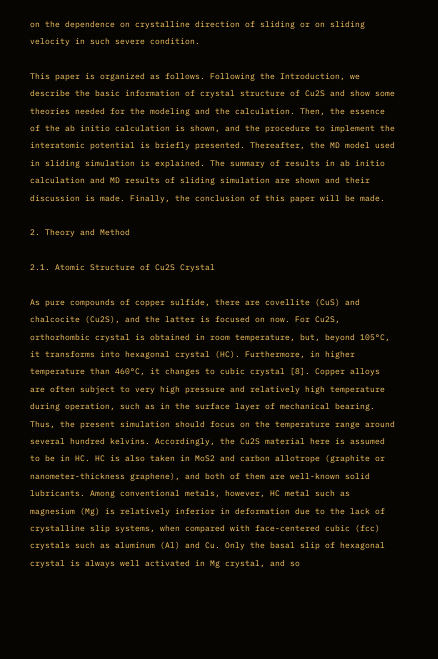on the dependence on crystalline direction of sliding or on sliding velocity in such severe condition.

This paper is organized as follows. Following the Introduction, we describe the basic information of crystal structure of Cu2S and show some theories needed for the modeling and the calculation. Then, the essence of the ab initio calculation is shown, and the procedure to implement the interatomic potential is briefly presented. Thereafter, the MD model used in sliding simulation is explained. The summary of results in ab initio calculation and MD results of sliding simulation are shown and their discussion is made. Finally, the conclusion of this paper will be made.

2. Theory and Method

2.1. Atomic Structure of Cu2S Crystal

As pure compounds of copper sulfide, there are covellite (CuS) and chalcocite (Cu2S), and the latter is focused on now. For Cu2S, orthorhombic crystal is obtained in room temperature, but, beyond 105°C, it transforms into hexagonal crystal (HC). Furthermore, in higher temperature than 460°C, it changes to cubic crystal [8]. Copper alloys are often subject to very high pressure and relatively high temperature during operation, such as in the surface layer of mechanical bearing. Thus, the present simulation should focus on the temperature range around several hundred kelvins. Accordingly, the Cu2S material here is assumed to be in HC. HC is also taken in MoS2 and carbon allotrope (graphite or nanometer-thickness graphene), and both of them are well-known solid lubricants. Among conventional metals, however, HC metal such as magnesium (Mg) is relatively inferior in deformation due to the lack of crystalline slip systems, when compared with face-centered cubic (fcc) crystals such as aluminum (Al) and Cu. Only the basal slip of hexagonal crystal is always well activated in Mg crystal, and so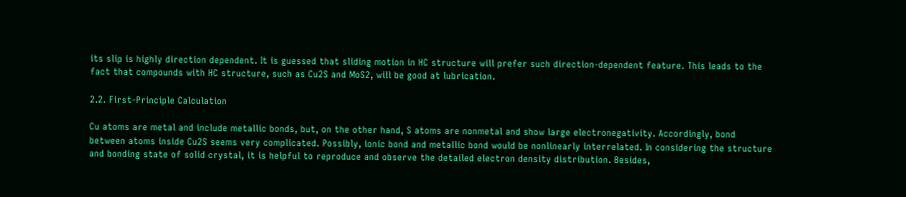its slip is highly direction dependent. It is guessed that sliding motion in HC structure will prefer such direction-dependent feature. This leads to the fact that compounds with HC structure, such as Cu2S and MoS2, will be good at lubrication.

2.2. First-Principle Calculation

Cu atoms are metal and include metallic bonds, but, on the other hand, S atoms are nonmetal and show large electronegativity. Accordingly, bond between atoms inside Cu2S seems very complicated. Possibly, ionic bond and metallic bond would be nonlinearly interrelated. In considering the structure and bonding state of solid crystal, it is helpful to reproduce and observe the detailed electron density distribution. Besides,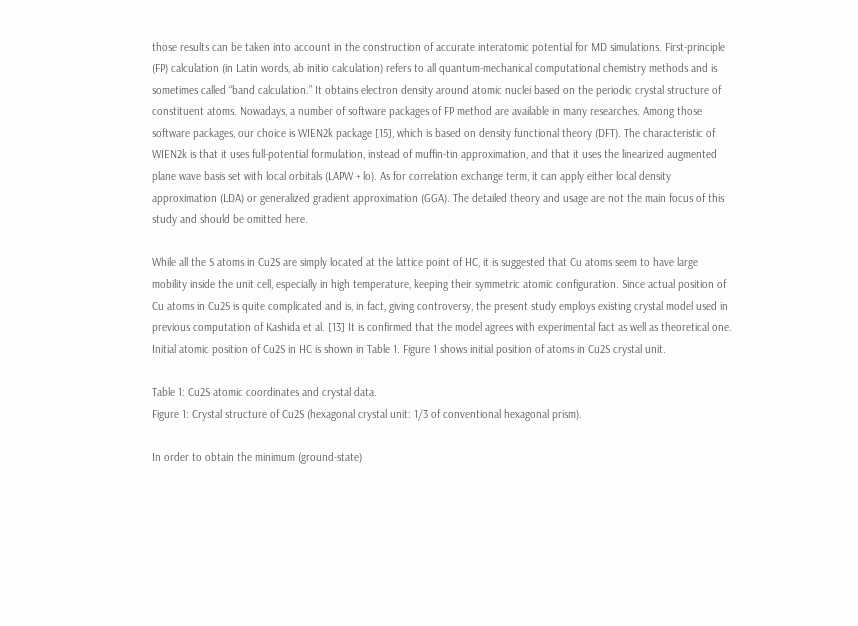those results can be taken into account in the construction of accurate interatomic potential for MD simulations. First-principle (FP) calculation (in Latin words, ab initio calculation) refers to all quantum-mechanical computational chemistry methods and is sometimes called “band calculation.” It obtains electron density around atomic nuclei based on the periodic crystal structure of constituent atoms. Nowadays, a number of software packages of FP method are available in many researches. Among those software packages, our choice is WIEN2k package [15], which is based on density functional theory (DFT). The characteristic of WIEN2k is that it uses full-potential formulation, instead of muffin-tin approximation, and that it uses the linearized augmented plane wave basis set with local orbitals (LAPW + lo). As for correlation exchange term, it can apply either local density approximation (LDA) or generalized gradient approximation (GGA). The detailed theory and usage are not the main focus of this study and should be omitted here.

While all the S atoms in Cu2S are simply located at the lattice point of HC, it is suggested that Cu atoms seem to have large mobility inside the unit cell, especially in high temperature, keeping their symmetric atomic configuration. Since actual position of Cu atoms in Cu2S is quite complicated and is, in fact, giving controversy, the present study employs existing crystal model used in previous computation of Kashida et al. [13] It is confirmed that the model agrees with experimental fact as well as theoretical one. Initial atomic position of Cu2S in HC is shown in Table 1. Figure 1 shows initial position of atoms in Cu2S crystal unit.

Table 1: Cu2S atomic coordinates and crystal data.
Figure 1: Crystal structure of Cu2S (hexagonal crystal unit: 1/3 of conventional hexagonal prism).

In order to obtain the minimum (ground-state)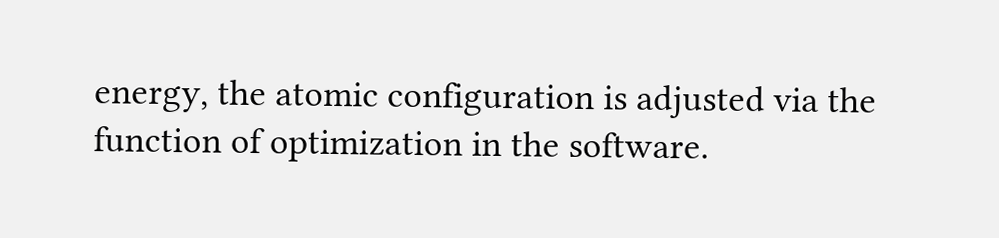energy, the atomic configuration is adjusted via the function of optimization in the software.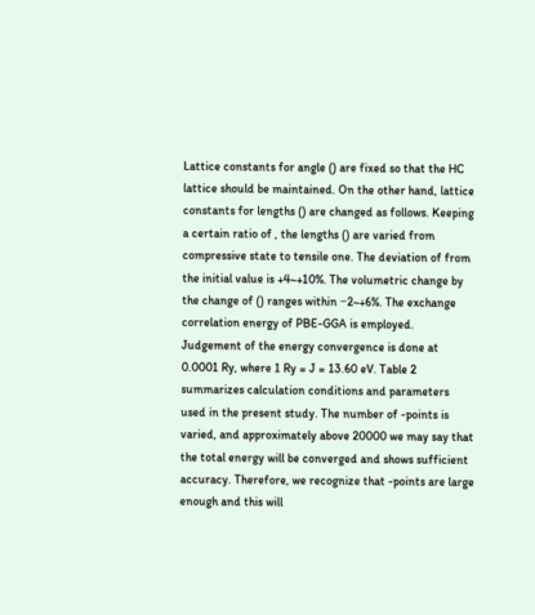Lattice constants for angle () are fixed so that the HC lattice should be maintained. On the other hand, lattice constants for lengths () are changed as follows. Keeping a certain ratio of , the lengths () are varied from compressive state to tensile one. The deviation of from the initial value is +4~+10%. The volumetric change by the change of () ranges within −2~+6%. The exchange correlation energy of PBE-GGA is employed. Judgement of the energy convergence is done at 0.0001 Ry, where 1 Ry = J = 13.60 eV. Table 2 summarizes calculation conditions and parameters used in the present study. The number of -points is varied, and approximately above 20000 we may say that the total energy will be converged and shows sufficient accuracy. Therefore, we recognize that -points are large enough and this will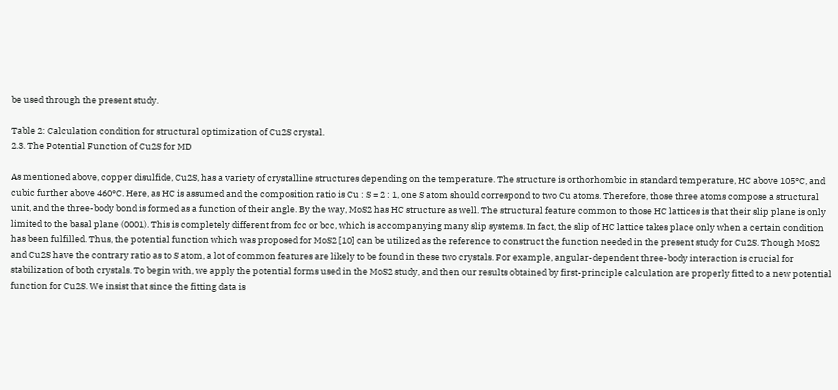be used through the present study.

Table 2: Calculation condition for structural optimization of Cu2S crystal.
2.3. The Potential Function of Cu2S for MD

As mentioned above, copper disulfide, Cu2S, has a variety of crystalline structures depending on the temperature. The structure is orthorhombic in standard temperature, HC above 105°C, and cubic further above 460°C. Here, as HC is assumed and the composition ratio is Cu : S = 2 : 1, one S atom should correspond to two Cu atoms. Therefore, those three atoms compose a structural unit, and the three-body bond is formed as a function of their angle. By the way, MoS2 has HC structure as well. The structural feature common to those HC lattices is that their slip plane is only limited to the basal plane (0001). This is completely different from fcc or bcc, which is accompanying many slip systems. In fact, the slip of HC lattice takes place only when a certain condition has been fulfilled. Thus, the potential function which was proposed for MoS2 [10] can be utilized as the reference to construct the function needed in the present study for Cu2S. Though MoS2 and Cu2S have the contrary ratio as to S atom, a lot of common features are likely to be found in these two crystals. For example, angular-dependent three-body interaction is crucial for stabilization of both crystals. To begin with, we apply the potential forms used in the MoS2 study, and then our results obtained by first-principle calculation are properly fitted to a new potential function for Cu2S. We insist that since the fitting data is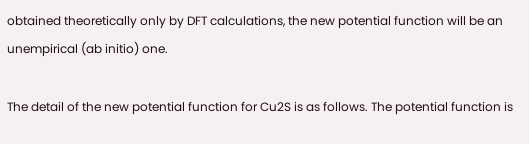obtained theoretically only by DFT calculations, the new potential function will be an unempirical (ab initio) one.

The detail of the new potential function for Cu2S is as follows. The potential function is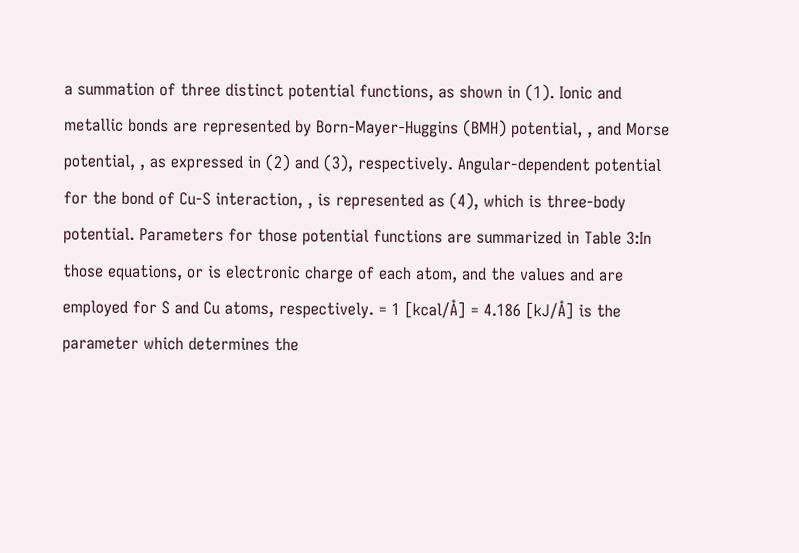a summation of three distinct potential functions, as shown in (1). Ionic and metallic bonds are represented by Born-Mayer-Huggins (BMH) potential, , and Morse potential, , as expressed in (2) and (3), respectively. Angular-dependent potential for the bond of Cu-S interaction, , is represented as (4), which is three-body potential. Parameters for those potential functions are summarized in Table 3:In those equations, or is electronic charge of each atom, and the values and are employed for S and Cu atoms, respectively. = 1 [kcal/Å] = 4.186 [kJ/Å] is the parameter which determines the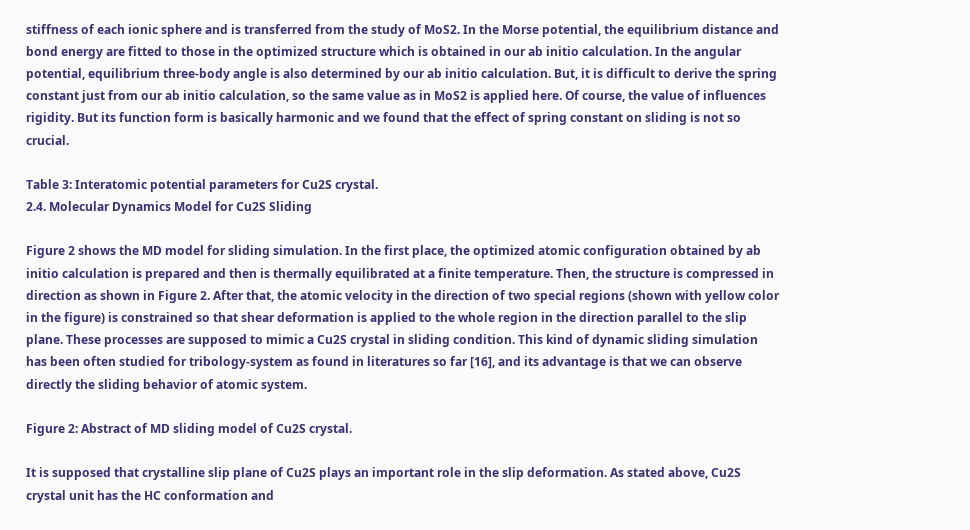stiffness of each ionic sphere and is transferred from the study of MoS2. In the Morse potential, the equilibrium distance and bond energy are fitted to those in the optimized structure which is obtained in our ab initio calculation. In the angular potential, equilibrium three-body angle is also determined by our ab initio calculation. But, it is difficult to derive the spring constant just from our ab initio calculation, so the same value as in MoS2 is applied here. Of course, the value of influences rigidity. But its function form is basically harmonic and we found that the effect of spring constant on sliding is not so crucial.

Table 3: Interatomic potential parameters for Cu2S crystal.
2.4. Molecular Dynamics Model for Cu2S Sliding

Figure 2 shows the MD model for sliding simulation. In the first place, the optimized atomic configuration obtained by ab initio calculation is prepared and then is thermally equilibrated at a finite temperature. Then, the structure is compressed in direction as shown in Figure 2. After that, the atomic velocity in the direction of two special regions (shown with yellow color in the figure) is constrained so that shear deformation is applied to the whole region in the direction parallel to the slip plane. These processes are supposed to mimic a Cu2S crystal in sliding condition. This kind of dynamic sliding simulation has been often studied for tribology-system as found in literatures so far [16], and its advantage is that we can observe directly the sliding behavior of atomic system.

Figure 2: Abstract of MD sliding model of Cu2S crystal.

It is supposed that crystalline slip plane of Cu2S plays an important role in the slip deformation. As stated above, Cu2S crystal unit has the HC conformation and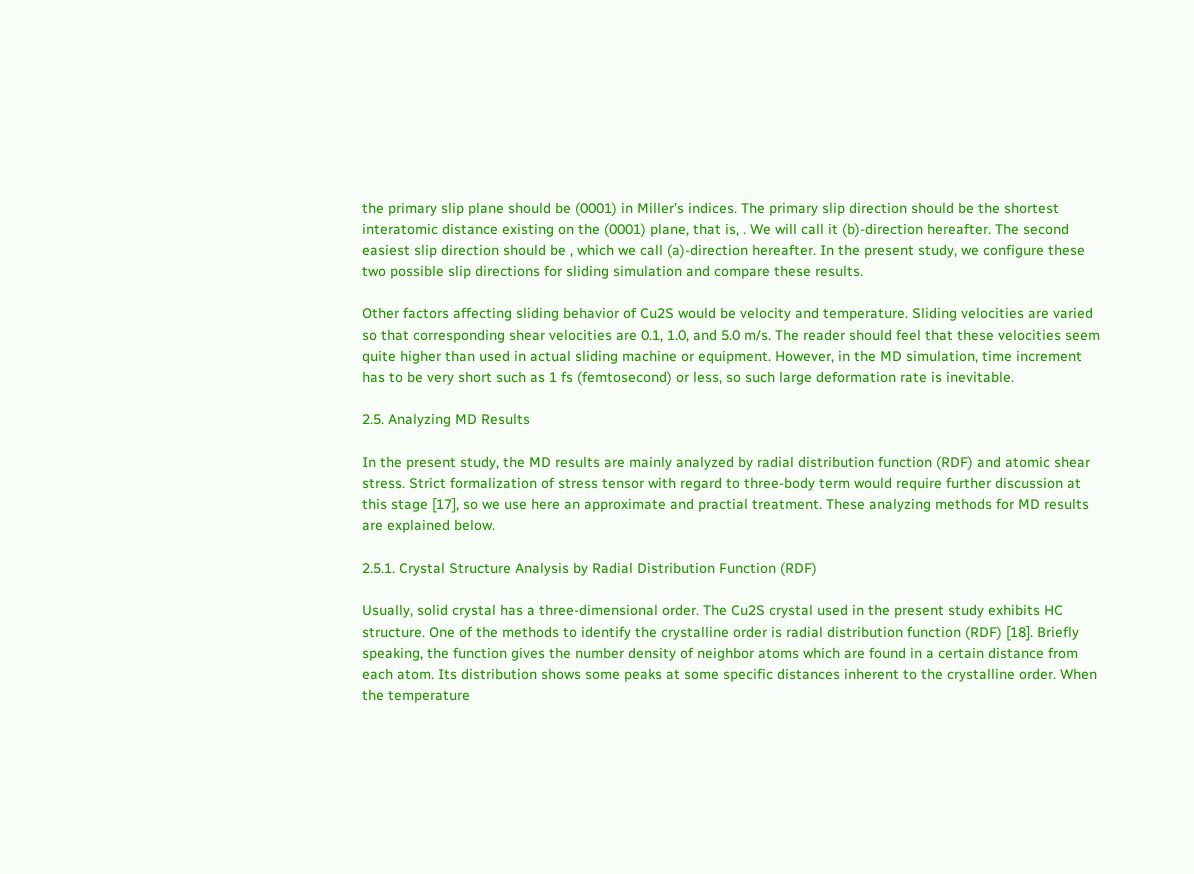the primary slip plane should be (0001) in Miller’s indices. The primary slip direction should be the shortest interatomic distance existing on the (0001) plane, that is, . We will call it (b)-direction hereafter. The second easiest slip direction should be , which we call (a)-direction hereafter. In the present study, we configure these two possible slip directions for sliding simulation and compare these results.

Other factors affecting sliding behavior of Cu2S would be velocity and temperature. Sliding velocities are varied so that corresponding shear velocities are 0.1, 1.0, and 5.0 m/s. The reader should feel that these velocities seem quite higher than used in actual sliding machine or equipment. However, in the MD simulation, time increment has to be very short such as 1 fs (femtosecond) or less, so such large deformation rate is inevitable.

2.5. Analyzing MD Results

In the present study, the MD results are mainly analyzed by radial distribution function (RDF) and atomic shear stress. Strict formalization of stress tensor with regard to three-body term would require further discussion at this stage [17], so we use here an approximate and practial treatment. These analyzing methods for MD results are explained below.

2.5.1. Crystal Structure Analysis by Radial Distribution Function (RDF)

Usually, solid crystal has a three-dimensional order. The Cu2S crystal used in the present study exhibits HC structure. One of the methods to identify the crystalline order is radial distribution function (RDF) [18]. Briefly speaking, the function gives the number density of neighbor atoms which are found in a certain distance from each atom. Its distribution shows some peaks at some specific distances inherent to the crystalline order. When the temperature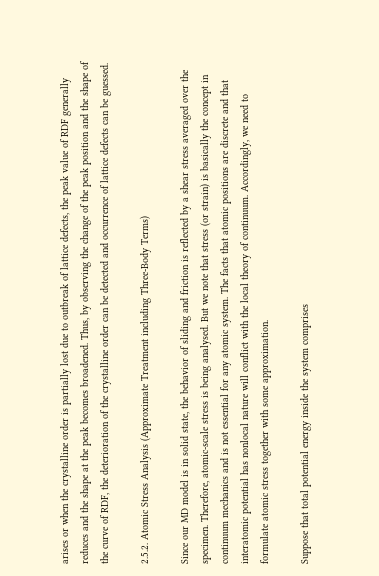arises or when the crystalline order is partially lost due to outbreak of lattice defects, the peak value of RDF generally reduces and the shape at the peak becomes broadened. Thus, by observing the change of the peak position and the shape of the curve of RDF, the deterioration of the crystalline order can be detected and occurrence of lattice defects can be guessed.

2.5.2. Atomic Stress Analysis (Approximate Treatment including Three-Body Terms)

Since our MD model is in solid state, the behavior of sliding and friction is reflected by a shear stress averaged over the specimen. Therefore, atomic-scale stress is being analysed. But we note that stress (or strain) is basically the concept in continuum mechanics and is not essential for any atomic system. The facts that atomic positions are discrete and that interatomic potential has nonlocal nature will conflict with the local theory of continuum. Accordingly, we need to formulate atomic stress together with some approximation.

Suppose that total potential energy inside the system comprises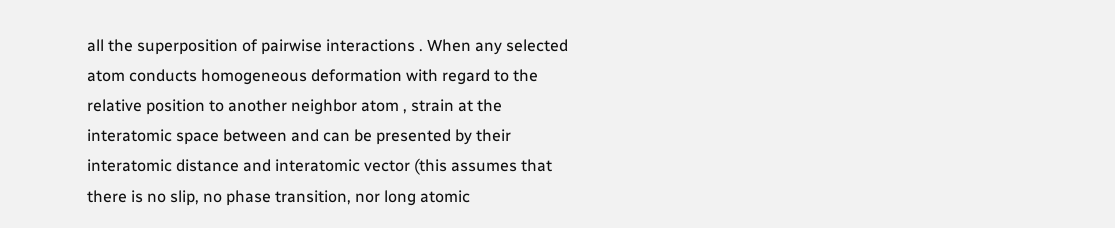all the superposition of pairwise interactions . When any selected atom conducts homogeneous deformation with regard to the relative position to another neighbor atom , strain at the interatomic space between and can be presented by their interatomic distance and interatomic vector (this assumes that there is no slip, no phase transition, nor long atomic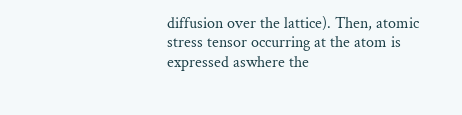diffusion over the lattice). Then, atomic stress tensor occurring at the atom is expressed aswhere the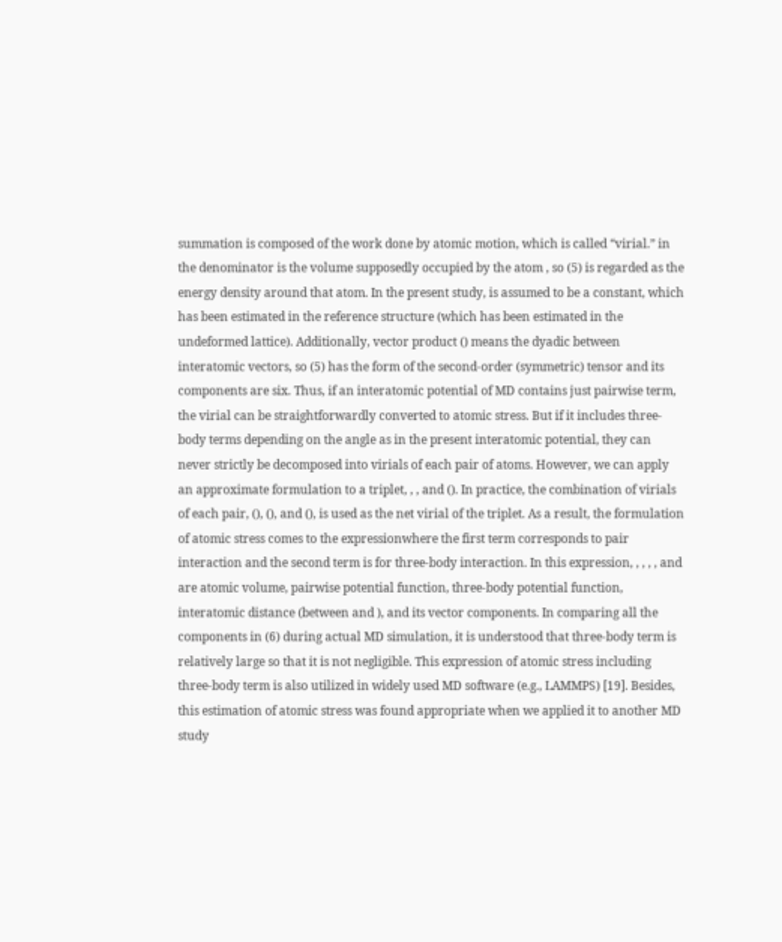summation is composed of the work done by atomic motion, which is called “virial.” in the denominator is the volume supposedly occupied by the atom , so (5) is regarded as the energy density around that atom. In the present study, is assumed to be a constant, which has been estimated in the reference structure (which has been estimated in the undeformed lattice). Additionally, vector product () means the dyadic between interatomic vectors, so (5) has the form of the second-order (symmetric) tensor and its components are six. Thus, if an interatomic potential of MD contains just pairwise term, the virial can be straightforwardly converted to atomic stress. But if it includes three-body terms depending on the angle as in the present interatomic potential, they can never strictly be decomposed into virials of each pair of atoms. However, we can apply an approximate formulation to a triplet, , , and (). In practice, the combination of virials of each pair, (), (), and (), is used as the net virial of the triplet. As a result, the formulation of atomic stress comes to the expressionwhere the first term corresponds to pair interaction and the second term is for three-body interaction. In this expression, , , , , and are atomic volume, pairwise potential function, three-body potential function, interatomic distance (between and ), and its vector components. In comparing all the components in (6) during actual MD simulation, it is understood that three-body term is relatively large so that it is not negligible. This expression of atomic stress including three-body term is also utilized in widely used MD software (e.g., LAMMPS) [19]. Besides, this estimation of atomic stress was found appropriate when we applied it to another MD study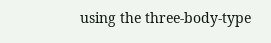using the three-body-type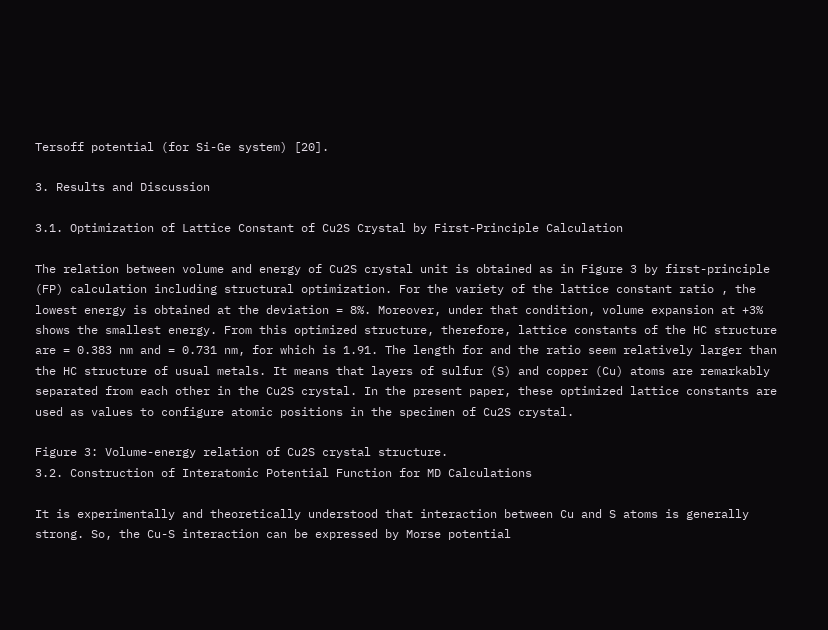Tersoff potential (for Si-Ge system) [20].

3. Results and Discussion

3.1. Optimization of Lattice Constant of Cu2S Crystal by First-Principle Calculation

The relation between volume and energy of Cu2S crystal unit is obtained as in Figure 3 by first-principle (FP) calculation including structural optimization. For the variety of the lattice constant ratio , the lowest energy is obtained at the deviation = 8%. Moreover, under that condition, volume expansion at +3% shows the smallest energy. From this optimized structure, therefore, lattice constants of the HC structure are = 0.383 nm and = 0.731 nm, for which is 1.91. The length for and the ratio seem relatively larger than the HC structure of usual metals. It means that layers of sulfur (S) and copper (Cu) atoms are remarkably separated from each other in the Cu2S crystal. In the present paper, these optimized lattice constants are used as values to configure atomic positions in the specimen of Cu2S crystal.

Figure 3: Volume-energy relation of Cu2S crystal structure.
3.2. Construction of Interatomic Potential Function for MD Calculations

It is experimentally and theoretically understood that interaction between Cu and S atoms is generally strong. So, the Cu-S interaction can be expressed by Morse potential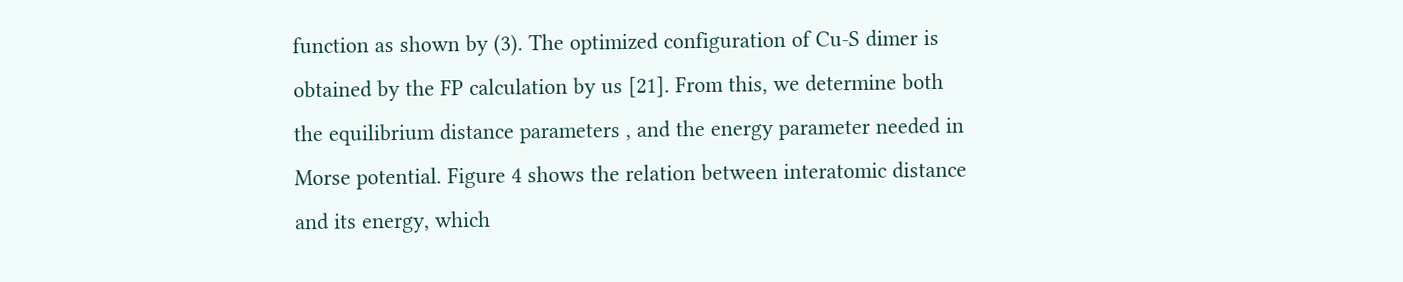function as shown by (3). The optimized configuration of Cu-S dimer is obtained by the FP calculation by us [21]. From this, we determine both the equilibrium distance parameters , and the energy parameter needed in Morse potential. Figure 4 shows the relation between interatomic distance and its energy, which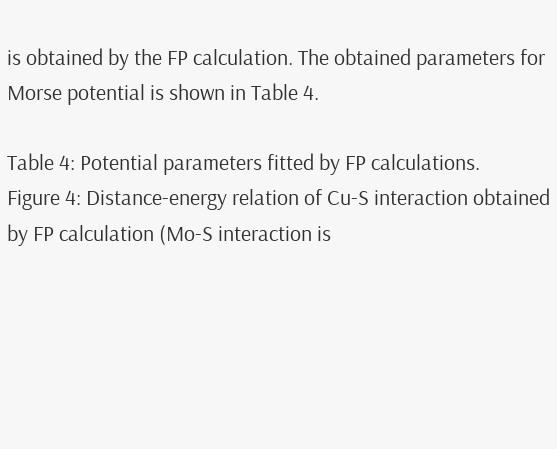is obtained by the FP calculation. The obtained parameters for Morse potential is shown in Table 4.

Table 4: Potential parameters fitted by FP calculations.
Figure 4: Distance-energy relation of Cu-S interaction obtained by FP calculation (Mo-S interaction is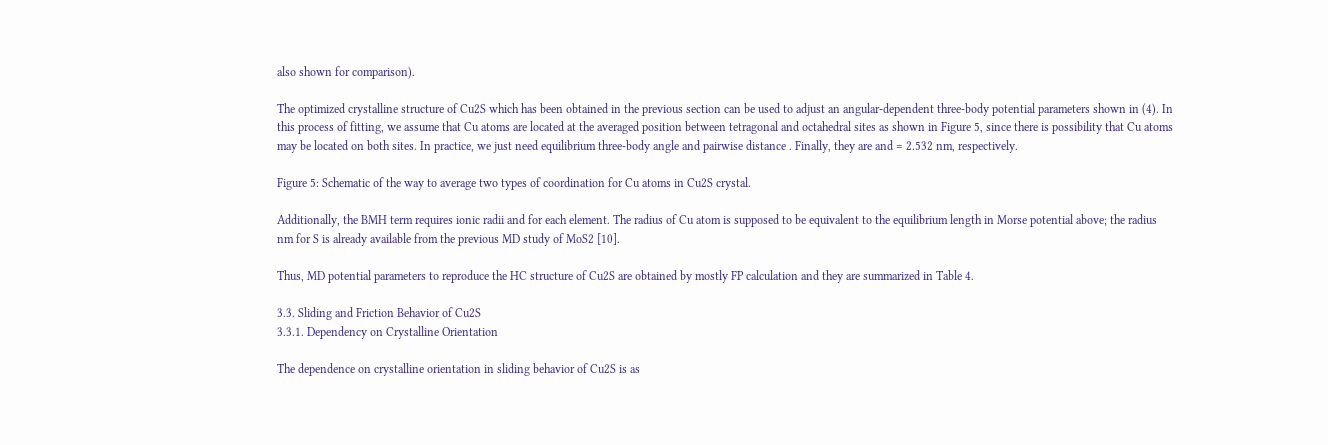also shown for comparison).

The optimized crystalline structure of Cu2S which has been obtained in the previous section can be used to adjust an angular-dependent three-body potential parameters shown in (4). In this process of fitting, we assume that Cu atoms are located at the averaged position between tetragonal and octahedral sites as shown in Figure 5, since there is possibility that Cu atoms may be located on both sites. In practice, we just need equilibrium three-body angle and pairwise distance . Finally, they are and = 2.532 nm, respectively.

Figure 5: Schematic of the way to average two types of coordination for Cu atoms in Cu2S crystal.

Additionally, the BMH term requires ionic radii and for each element. The radius of Cu atom is supposed to be equivalent to the equilibrium length in Morse potential above; the radius  nm for S is already available from the previous MD study of MoS2 [10].

Thus, MD potential parameters to reproduce the HC structure of Cu2S are obtained by mostly FP calculation and they are summarized in Table 4.

3.3. Sliding and Friction Behavior of Cu2S
3.3.1. Dependency on Crystalline Orientation

The dependence on crystalline orientation in sliding behavior of Cu2S is as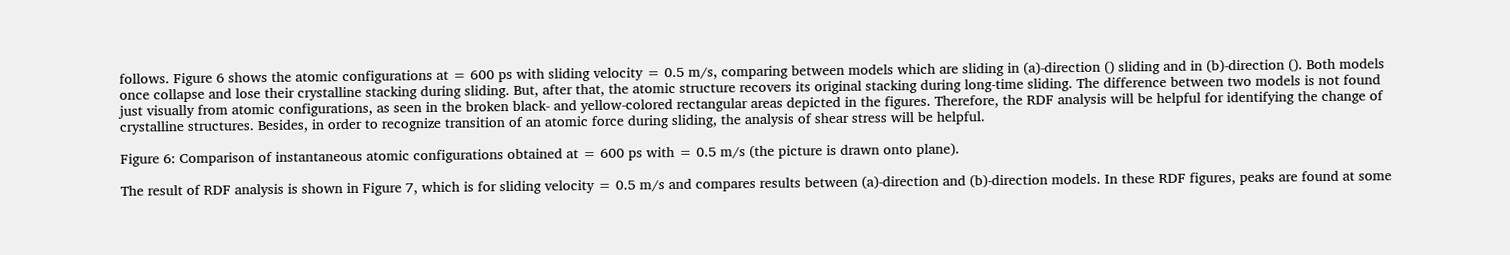follows. Figure 6 shows the atomic configurations at = 600 ps with sliding velocity = 0.5 m/s, comparing between models which are sliding in (a)-direction () sliding and in (b)-direction (). Both models once collapse and lose their crystalline stacking during sliding. But, after that, the atomic structure recovers its original stacking during long-time sliding. The difference between two models is not found just visually from atomic configurations, as seen in the broken black- and yellow-colored rectangular areas depicted in the figures. Therefore, the RDF analysis will be helpful for identifying the change of crystalline structures. Besides, in order to recognize transition of an atomic force during sliding, the analysis of shear stress will be helpful.

Figure 6: Comparison of instantaneous atomic configurations obtained at = 600 ps with = 0.5 m/s (the picture is drawn onto plane).

The result of RDF analysis is shown in Figure 7, which is for sliding velocity = 0.5 m/s and compares results between (a)-direction and (b)-direction models. In these RDF figures, peaks are found at some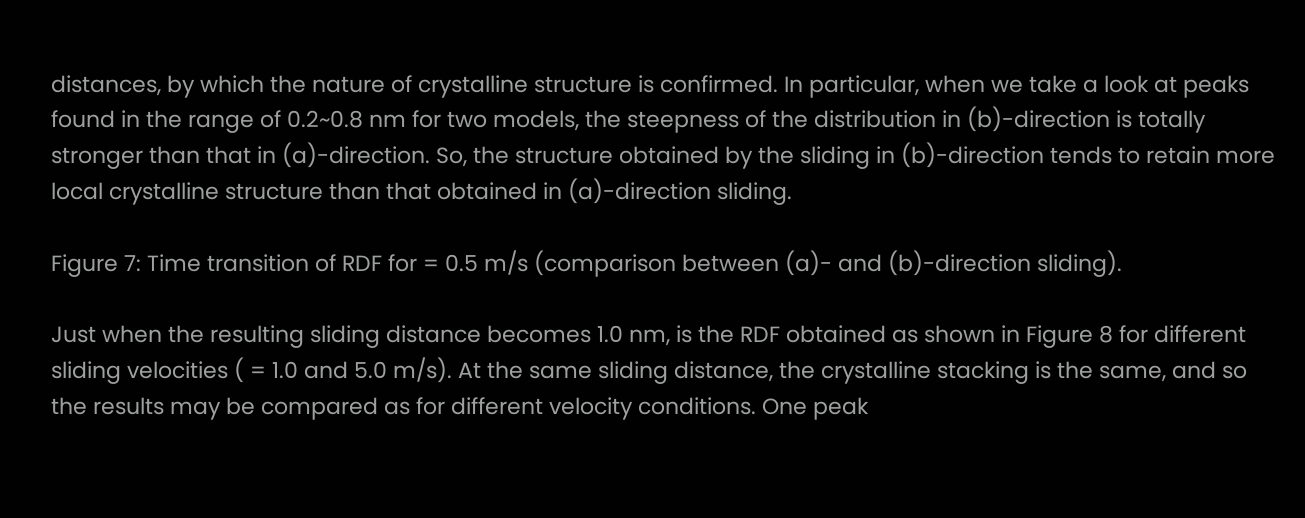distances, by which the nature of crystalline structure is confirmed. In particular, when we take a look at peaks found in the range of 0.2~0.8 nm for two models, the steepness of the distribution in (b)-direction is totally stronger than that in (a)-direction. So, the structure obtained by the sliding in (b)-direction tends to retain more local crystalline structure than that obtained in (a)-direction sliding.

Figure 7: Time transition of RDF for = 0.5 m/s (comparison between (a)- and (b)-direction sliding).

Just when the resulting sliding distance becomes 1.0 nm, is the RDF obtained as shown in Figure 8 for different sliding velocities ( = 1.0 and 5.0 m/s). At the same sliding distance, the crystalline stacking is the same, and so the results may be compared as for different velocity conditions. One peak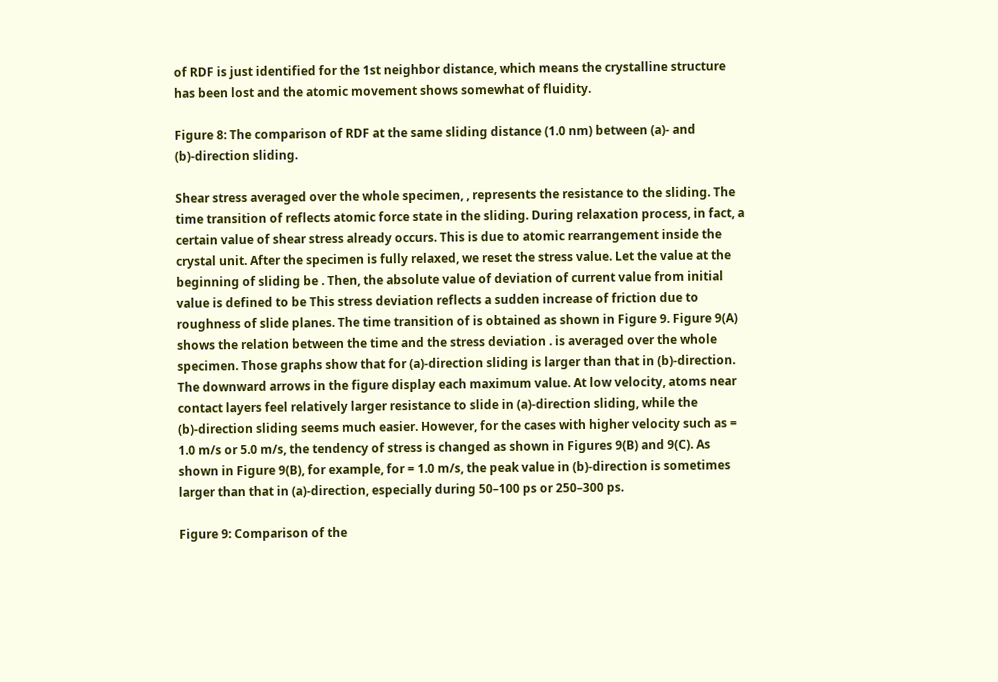of RDF is just identified for the 1st neighbor distance, which means the crystalline structure has been lost and the atomic movement shows somewhat of fluidity.

Figure 8: The comparison of RDF at the same sliding distance (1.0 nm) between (a)- and (b)-direction sliding.

Shear stress averaged over the whole specimen, , represents the resistance to the sliding. The time transition of reflects atomic force state in the sliding. During relaxation process, in fact, a certain value of shear stress already occurs. This is due to atomic rearrangement inside the crystal unit. After the specimen is fully relaxed, we reset the stress value. Let the value at the beginning of sliding be . Then, the absolute value of deviation of current value from initial value is defined to be This stress deviation reflects a sudden increase of friction due to roughness of slide planes. The time transition of is obtained as shown in Figure 9. Figure 9(A) shows the relation between the time and the stress deviation . is averaged over the whole specimen. Those graphs show that for (a)-direction sliding is larger than that in (b)-direction. The downward arrows in the figure display each maximum value. At low velocity, atoms near contact layers feel relatively larger resistance to slide in (a)-direction sliding, while the (b)-direction sliding seems much easier. However, for the cases with higher velocity such as = 1.0 m/s or 5.0 m/s, the tendency of stress is changed as shown in Figures 9(B) and 9(C). As shown in Figure 9(B), for example, for = 1.0 m/s, the peak value in (b)-direction is sometimes larger than that in (a)-direction, especially during 50–100 ps or 250–300 ps.

Figure 9: Comparison of the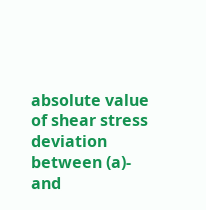absolute value of shear stress deviation between (a)- and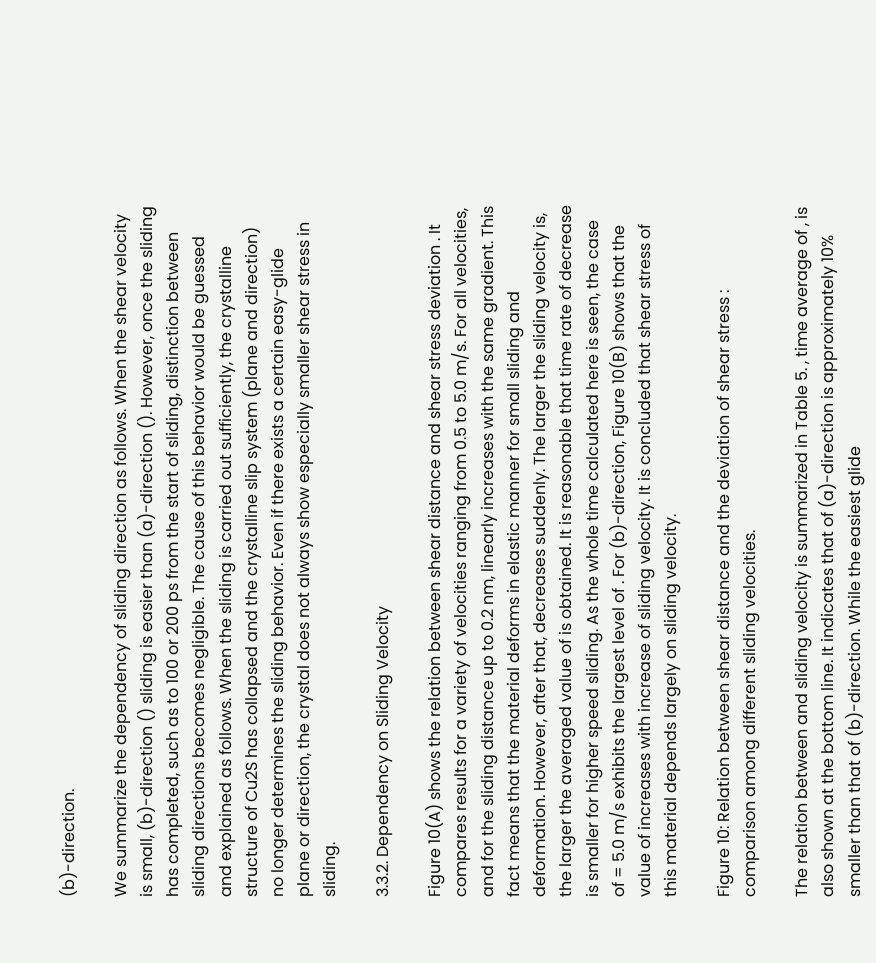(b)-direction.

We summarize the dependency of sliding direction as follows. When the shear velocity is small, (b)-direction () sliding is easier than (a)-direction (). However, once the sliding has completed, such as to 100 or 200 ps from the start of sliding, distinction between sliding directions becomes negligible. The cause of this behavior would be guessed and explained as follows. When the sliding is carried out sufficiently, the crystalline structure of Cu2S has collapsed and the crystalline slip system (plane and direction) no longer determines the sliding behavior. Even if there exists a certain easy-glide plane or direction, the crystal does not always show especially smaller shear stress in sliding.

3.3.2. Dependency on Sliding Velocity

Figure 10(A) shows the relation between shear distance and shear stress deviation . It compares results for a variety of velocities ranging from 0.5 to 5.0 m/s. For all velocities, and for the sliding distance up to 0.2 nm, linearly increases with the same gradient. This fact means that the material deforms in elastic manner for small sliding and deformation. However, after that, decreases suddenly. The larger the sliding velocity is, the larger the averaged value of is obtained. It is reasonable that time rate of decrease is smaller for higher speed sliding. As the whole time calculated here is seen, the case of = 5.0 m/s exhibits the largest level of . For (b)-direction, Figure 10(B) shows that the value of increases with increase of sliding velocity. It is concluded that shear stress of this material depends largely on sliding velocity.

Figure 10: Relation between shear distance and the deviation of shear stress : comparison among different sliding velocities.

The relation between and sliding velocity is summarized in Table 5. , time average of , is also shown at the bottom line. It indicates that of (a)-direction is approximately 10% smaller than that of (b)-direction. While the easiest glide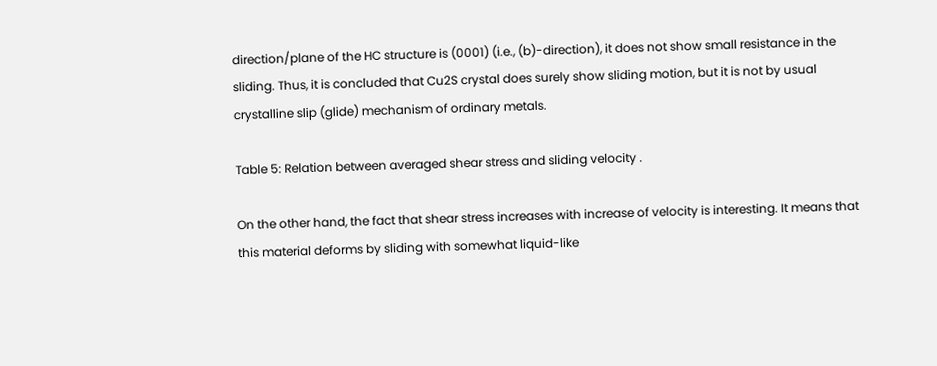direction/plane of the HC structure is (0001) (i.e., (b)-direction), it does not show small resistance in the sliding. Thus, it is concluded that Cu2S crystal does surely show sliding motion, but it is not by usual crystalline slip (glide) mechanism of ordinary metals.

Table 5: Relation between averaged shear stress and sliding velocity .

On the other hand, the fact that shear stress increases with increase of velocity is interesting. It means that this material deforms by sliding with somewhat liquid-like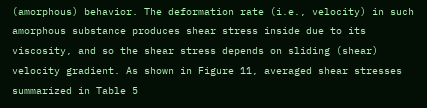(amorphous) behavior. The deformation rate (i.e., velocity) in such amorphous substance produces shear stress inside due to its viscosity, and so the shear stress depends on sliding (shear) velocity gradient. As shown in Figure 11, averaged shear stresses summarized in Table 5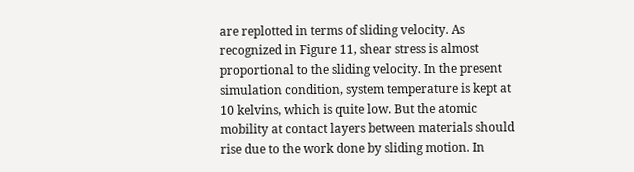are replotted in terms of sliding velocity. As recognized in Figure 11, shear stress is almost proportional to the sliding velocity. In the present simulation condition, system temperature is kept at 10 kelvins, which is quite low. But the atomic mobility at contact layers between materials should rise due to the work done by sliding motion. In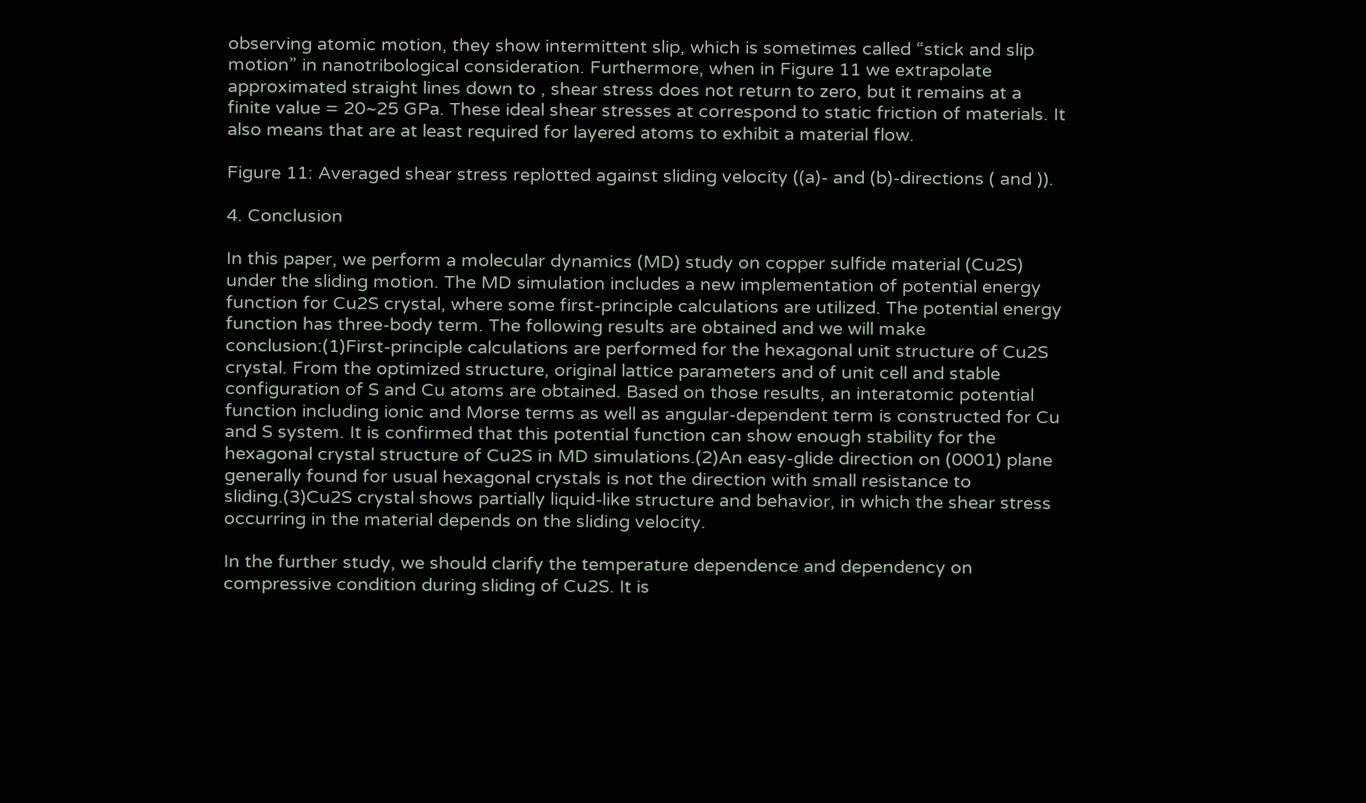observing atomic motion, they show intermittent slip, which is sometimes called “stick and slip motion” in nanotribological consideration. Furthermore, when in Figure 11 we extrapolate approximated straight lines down to , shear stress does not return to zero, but it remains at a finite value = 20~25 GPa. These ideal shear stresses at correspond to static friction of materials. It also means that are at least required for layered atoms to exhibit a material flow.

Figure 11: Averaged shear stress replotted against sliding velocity ((a)- and (b)-directions ( and )).

4. Conclusion

In this paper, we perform a molecular dynamics (MD) study on copper sulfide material (Cu2S) under the sliding motion. The MD simulation includes a new implementation of potential energy function for Cu2S crystal, where some first-principle calculations are utilized. The potential energy function has three-body term. The following results are obtained and we will make conclusion:(1)First-principle calculations are performed for the hexagonal unit structure of Cu2S crystal. From the optimized structure, original lattice parameters and of unit cell and stable configuration of S and Cu atoms are obtained. Based on those results, an interatomic potential function including ionic and Morse terms as well as angular-dependent term is constructed for Cu and S system. It is confirmed that this potential function can show enough stability for the hexagonal crystal structure of Cu2S in MD simulations.(2)An easy-glide direction on (0001) plane generally found for usual hexagonal crystals is not the direction with small resistance to sliding.(3)Cu2S crystal shows partially liquid-like structure and behavior, in which the shear stress occurring in the material depends on the sliding velocity.

In the further study, we should clarify the temperature dependence and dependency on compressive condition during sliding of Cu2S. It is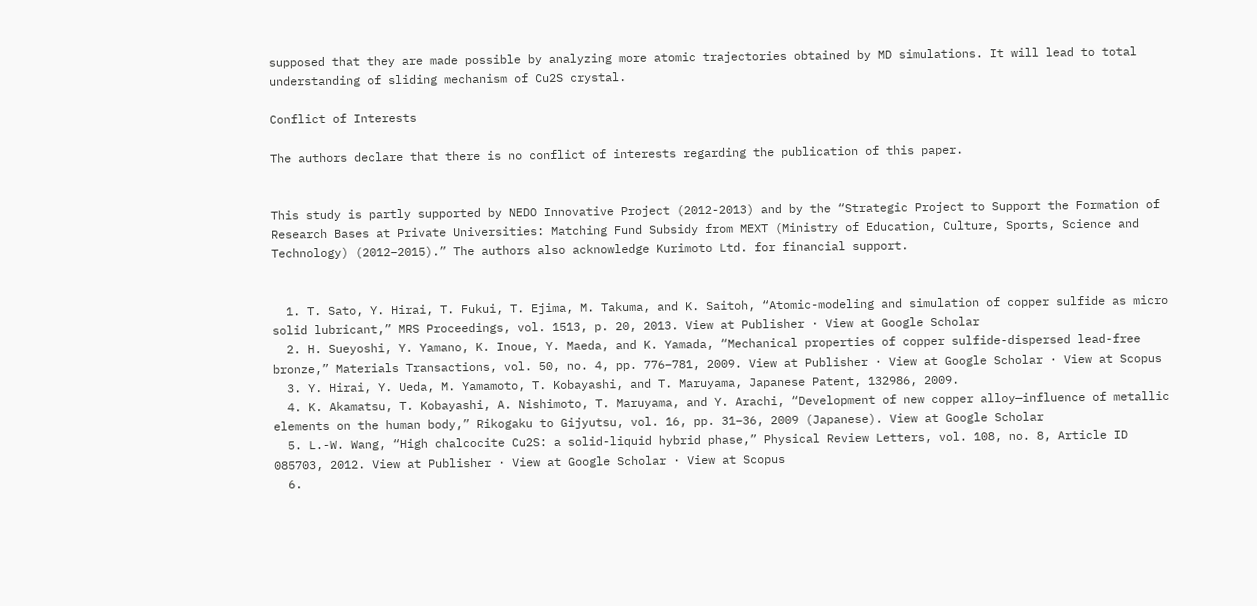supposed that they are made possible by analyzing more atomic trajectories obtained by MD simulations. It will lead to total understanding of sliding mechanism of Cu2S crystal.

Conflict of Interests

The authors declare that there is no conflict of interests regarding the publication of this paper.


This study is partly supported by NEDO Innovative Project (2012-2013) and by the “Strategic Project to Support the Formation of Research Bases at Private Universities: Matching Fund Subsidy from MEXT (Ministry of Education, Culture, Sports, Science and Technology) (2012–2015).” The authors also acknowledge Kurimoto Ltd. for financial support.


  1. T. Sato, Y. Hirai, T. Fukui, T. Ejima, M. Takuma, and K. Saitoh, “Atomic-modeling and simulation of copper sulfide as micro solid lubricant,” MRS Proceedings, vol. 1513, p. 20, 2013. View at Publisher · View at Google Scholar
  2. H. Sueyoshi, Y. Yamano, K. Inoue, Y. Maeda, and K. Yamada, “Mechanical properties of copper sulfide-dispersed lead-free bronze,” Materials Transactions, vol. 50, no. 4, pp. 776–781, 2009. View at Publisher · View at Google Scholar · View at Scopus
  3. Y. Hirai, Y. Ueda, M. Yamamoto, T. Kobayashi, and T. Maruyama, Japanese Patent, 132986, 2009.
  4. K. Akamatsu, T. Kobayashi, A. Nishimoto, T. Maruyama, and Y. Arachi, “Development of new copper alloy—influence of metallic elements on the human body,” Rikogaku to Gijyutsu, vol. 16, pp. 31–36, 2009 (Japanese). View at Google Scholar
  5. L.-W. Wang, “High chalcocite Cu2S: a solid-liquid hybrid phase,” Physical Review Letters, vol. 108, no. 8, Article ID 085703, 2012. View at Publisher · View at Google Scholar · View at Scopus
  6.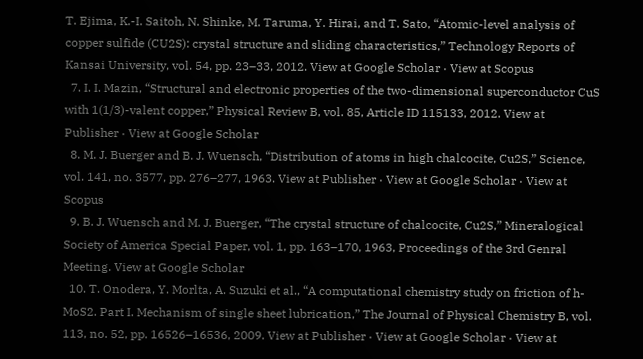T. Ejima, K.-I. Saitoh, N. Shinke, M. Taruma, Y. Hirai, and T. Sato, “Atomic-level analysis of copper sulfide (CU2S): crystal structure and sliding characteristics,” Technology Reports of Kansai University, vol. 54, pp. 23–33, 2012. View at Google Scholar · View at Scopus
  7. I. I. Mazin, “Structural and electronic properties of the two-dimensional superconductor CuS with 1(1/3)-valent copper,” Physical Review B, vol. 85, Article ID 115133, 2012. View at Publisher · View at Google Scholar
  8. M. J. Buerger and B. J. Wuensch, “Distribution of atoms in high chalcocite, Cu2S,” Science, vol. 141, no. 3577, pp. 276–277, 1963. View at Publisher · View at Google Scholar · View at Scopus
  9. B. J. Wuensch and M. J. Buerger, “The crystal structure of chalcocite, Cu2S,” Mineralogical Society of America Special Paper, vol. 1, pp. 163–170, 1963, Proceedings of the 3rd Genral Meeting. View at Google Scholar
  10. T. Onodera, Y. Morlta, A. Suzuki et al., “A computational chemistry study on friction of h-MoS2. Part I. Mechanism of single sheet lubrication,” The Journal of Physical Chemistry B, vol. 113, no. 52, pp. 16526–16536, 2009. View at Publisher · View at Google Scholar · View at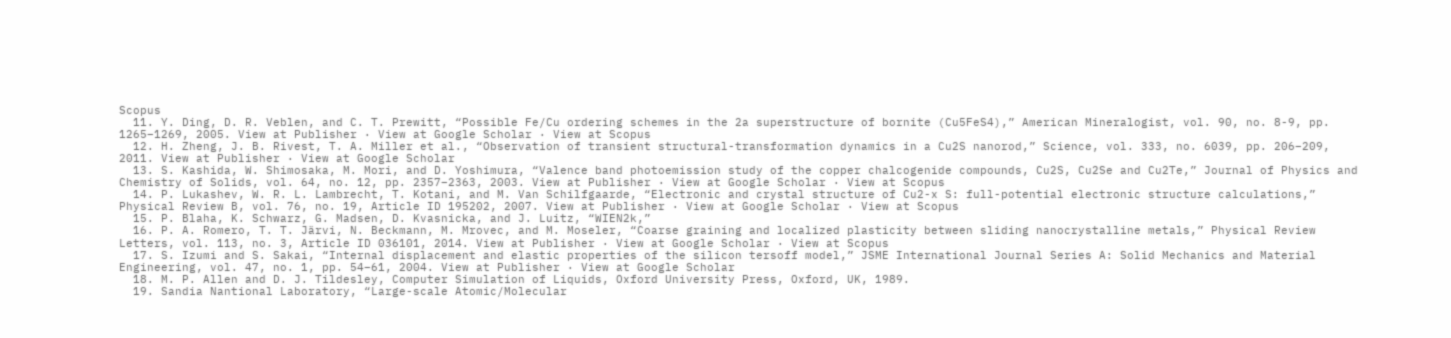Scopus
  11. Y. Ding, D. R. Veblen, and C. T. Prewitt, “Possible Fe/Cu ordering schemes in the 2a superstructure of bornite (Cu5FeS4),” American Mineralogist, vol. 90, no. 8-9, pp. 1265–1269, 2005. View at Publisher · View at Google Scholar · View at Scopus
  12. H. Zheng, J. B. Rivest, T. A. Miller et al., “Observation of transient structural-transformation dynamics in a Cu2S nanorod,” Science, vol. 333, no. 6039, pp. 206–209, 2011. View at Publisher · View at Google Scholar
  13. S. Kashida, W. Shimosaka, M. Mori, and D. Yoshimura, “Valence band photoemission study of the copper chalcogenide compounds, Cu2S, Cu2Se and Cu2Te,” Journal of Physics and Chemistry of Solids, vol. 64, no. 12, pp. 2357–2363, 2003. View at Publisher · View at Google Scholar · View at Scopus
  14. P. Lukashev, W. R. L. Lambrecht, T. Kotani, and M. Van Schilfgaarde, “Electronic and crystal structure of Cu2-x S: full-potential electronic structure calculations,” Physical Review B, vol. 76, no. 19, Article ID 195202, 2007. View at Publisher · View at Google Scholar · View at Scopus
  15. P. Blaha, K. Schwarz, G. Madsen, D. Kvasnicka, and J. Luitz, “WIEN2k,”
  16. P. A. Romero, T. T. Järvi, N. Beckmann, M. Mrovec, and M. Moseler, “Coarse graining and localized plasticity between sliding nanocrystalline metals,” Physical Review Letters, vol. 113, no. 3, Article ID 036101, 2014. View at Publisher · View at Google Scholar · View at Scopus
  17. S. Izumi and S. Sakai, “Internal displacement and elastic properties of the silicon tersoff model,” JSME International Journal Series A: Solid Mechanics and Material Engineering, vol. 47, no. 1, pp. 54–61, 2004. View at Publisher · View at Google Scholar
  18. M. P. Allen and D. J. Tildesley, Computer Simulation of Liquids, Oxford University Press, Oxford, UK, 1989.
  19. Sandia Nantional Laboratory, “Large-scale Atomic/Molecular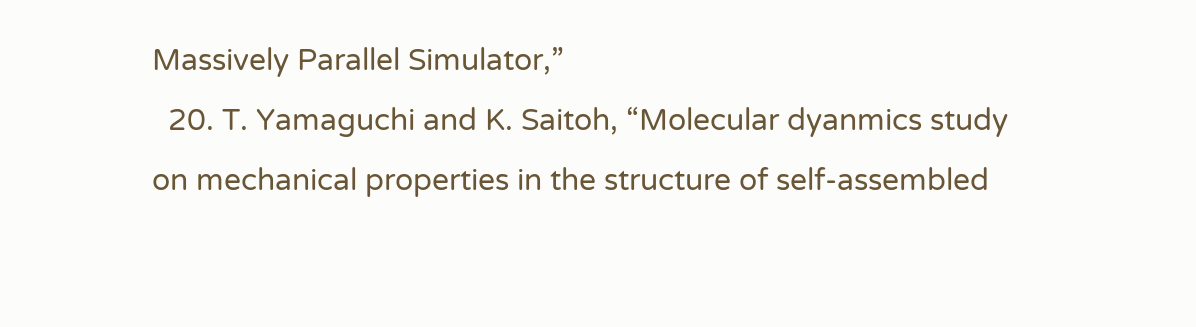Massively Parallel Simulator,”
  20. T. Yamaguchi and K. Saitoh, “Molecular dyanmics study on mechanical properties in the structure of self-assembled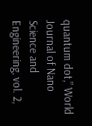quantum dot,” World Journal of Nano Science and Engineering, vol. 2,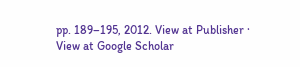pp. 189–195, 2012. View at Publisher · View at Google Scholar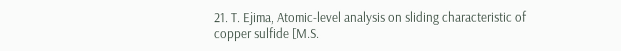21. T. Ejima, Atomic-level analysis on sliding characteristic of copper sulfide [M.S.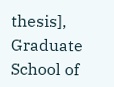thesis], Graduate School of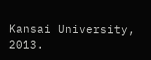Kansai University, 2013.